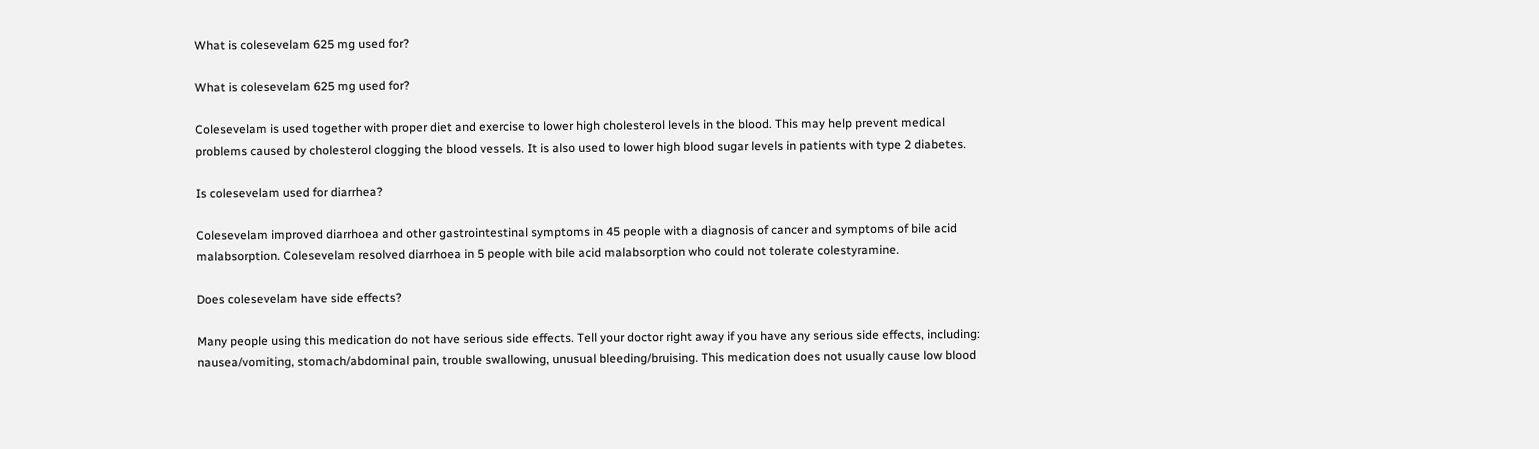What is colesevelam 625 mg used for?

What is colesevelam 625 mg used for?

Colesevelam is used together with proper diet and exercise to lower high cholesterol levels in the blood. This may help prevent medical problems caused by cholesterol clogging the blood vessels. It is also used to lower high blood sugar levels in patients with type 2 diabetes.

Is colesevelam used for diarrhea?

Colesevelam improved diarrhoea and other gastrointestinal symptoms in 45 people with a diagnosis of cancer and symptoms of bile acid malabsorption. Colesevelam resolved diarrhoea in 5 people with bile acid malabsorption who could not tolerate colestyramine.

Does colesevelam have side effects?

Many people using this medication do not have serious side effects. Tell your doctor right away if you have any serious side effects, including: nausea/vomiting, stomach/abdominal pain, trouble swallowing, unusual bleeding/bruising. This medication does not usually cause low blood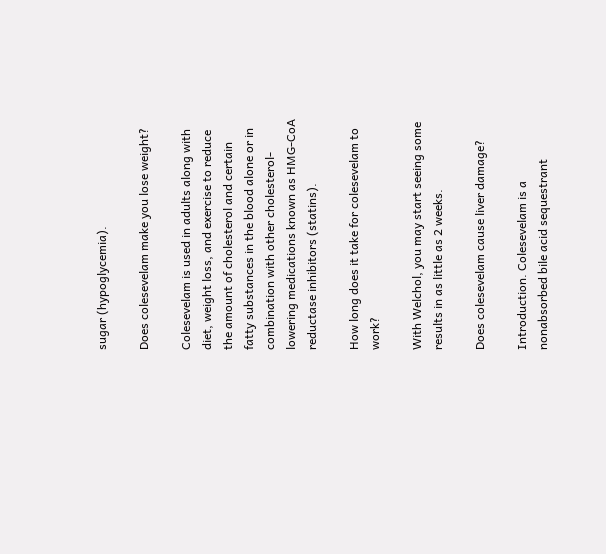sugar (hypoglycemia).

Does colesevelam make you lose weight?

Colesevelam is used in adults along with diet, weight loss, and exercise to reduce the amount of cholesterol and certain fatty substances in the blood alone or in combination with other cholesterol-lowering medications known as HMG-CoA reductase inhibitors (statins).

How long does it take for colesevelam to work?

With Welchol, you may start seeing some results in as little as 2 weeks.

Does colesevelam cause liver damage?

Introduction. Colesevelam is a nonabsorbed bile acid sequestrant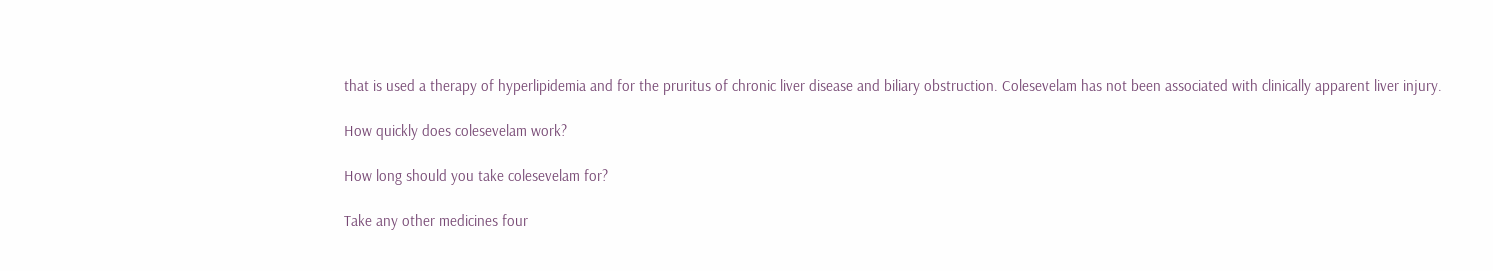that is used a therapy of hyperlipidemia and for the pruritus of chronic liver disease and biliary obstruction. Colesevelam has not been associated with clinically apparent liver injury.

How quickly does colesevelam work?

How long should you take colesevelam for?

Take any other medicines four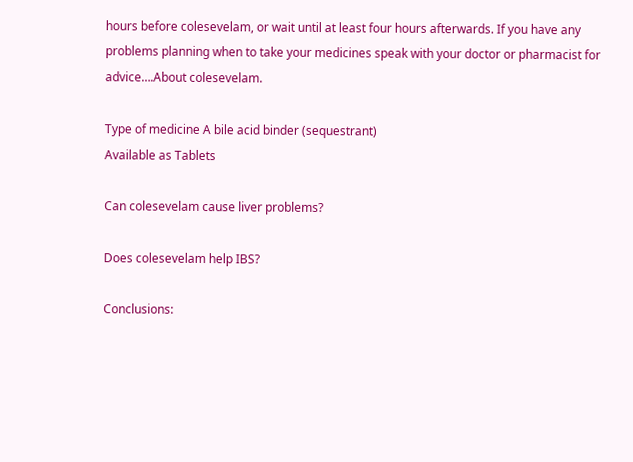hours before colesevelam, or wait until at least four hours afterwards. If you have any problems planning when to take your medicines speak with your doctor or pharmacist for advice….About colesevelam.

Type of medicine A bile acid binder (sequestrant)
Available as Tablets

Can colesevelam cause liver problems?

Does colesevelam help IBS?

Conclusions: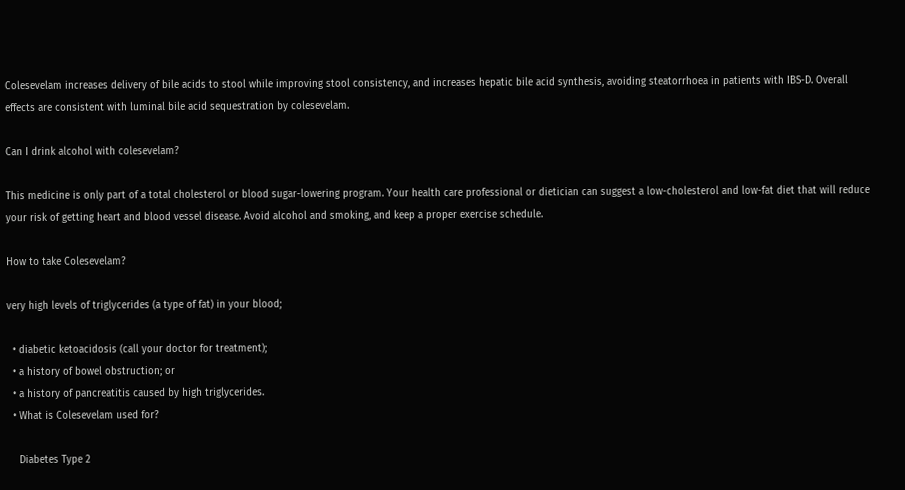Colesevelam increases delivery of bile acids to stool while improving stool consistency, and increases hepatic bile acid synthesis, avoiding steatorrhoea in patients with IBS-D. Overall effects are consistent with luminal bile acid sequestration by colesevelam.

Can I drink alcohol with colesevelam?

This medicine is only part of a total cholesterol or blood sugar-lowering program. Your health care professional or dietician can suggest a low-cholesterol and low-fat diet that will reduce your risk of getting heart and blood vessel disease. Avoid alcohol and smoking, and keep a proper exercise schedule.

How to take Colesevelam?

very high levels of triglycerides (a type of fat) in your blood;

  • diabetic ketoacidosis (call your doctor for treatment);
  • a history of bowel obstruction; or
  • a history of pancreatitis caused by high triglycerides.
  • What is Colesevelam used for?

    Diabetes Type 2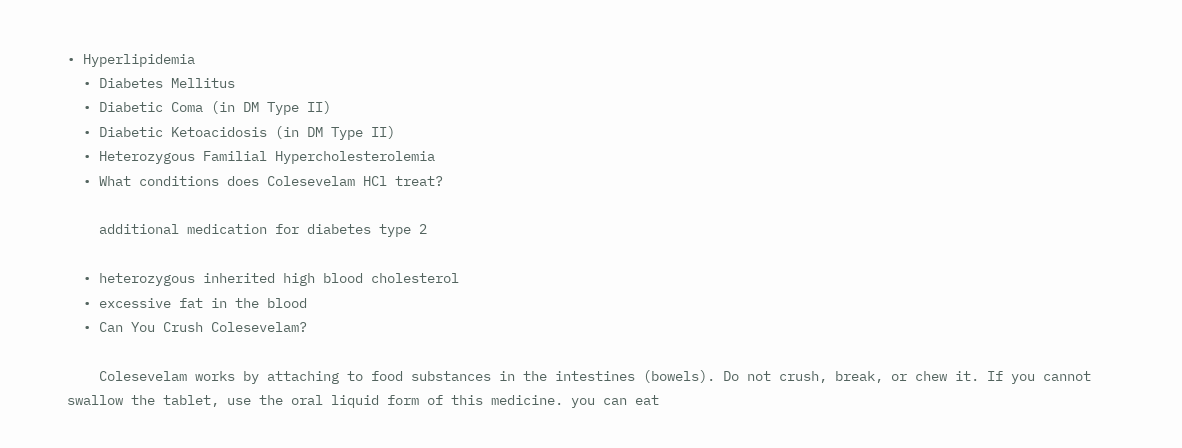• Hyperlipidemia
  • Diabetes Mellitus
  • Diabetic Coma (in DM Type II)
  • Diabetic Ketoacidosis (in DM Type II)
  • Heterozygous Familial Hypercholesterolemia
  • What conditions does Colesevelam HCl treat?

    additional medication for diabetes type 2

  • heterozygous inherited high blood cholesterol
  • excessive fat in the blood
  • Can You Crush Colesevelam?

    Colesevelam works by attaching to food substances in the intestines (bowels). Do not crush, break, or chew it. If you cannot swallow the tablet, use the oral liquid form of this medicine. you can eat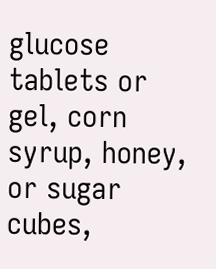glucose tablets or gel, corn syrup, honey, or sugar cubes,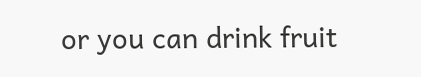or you can drink fruit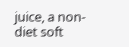juice, a non-diet soft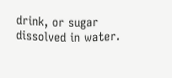drink, or sugar dissolved in water.